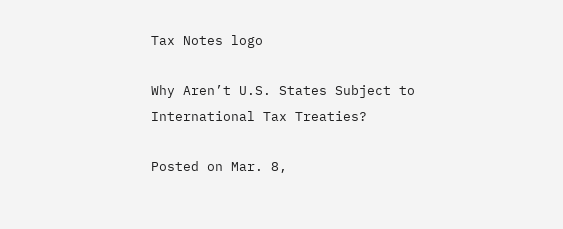Tax Notes logo

Why Aren’t U.S. States Subject to International Tax Treaties?

Posted on Mar. 8,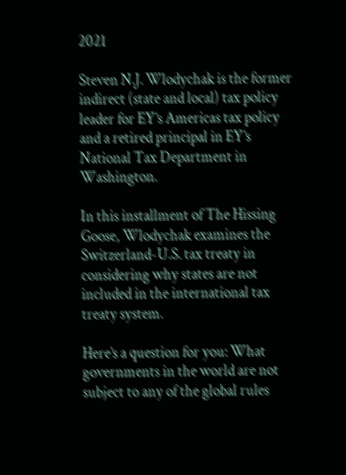2021

Steven N.J. Wlodychak is the former indirect (state and local) tax policy leader for EY’s Americas tax policy and a retired principal in EY’s National Tax Department in Washington.

In this installment of The Hissing Goose, Wlodychak examines the Switzerland-U.S. tax treaty in considering why states are not included in the international tax treaty system.

Here’s a question for you: What governments in the world are not subject to any of the global rules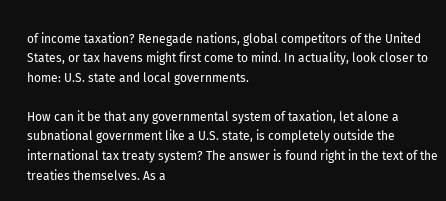of income taxation? Renegade nations, global competitors of the United States, or tax havens might first come to mind. In actuality, look closer to home: U.S. state and local governments.

How can it be that any governmental system of taxation, let alone a subnational government like a U.S. state, is completely outside the international tax treaty system? The answer is found right in the text of the treaties themselves. As a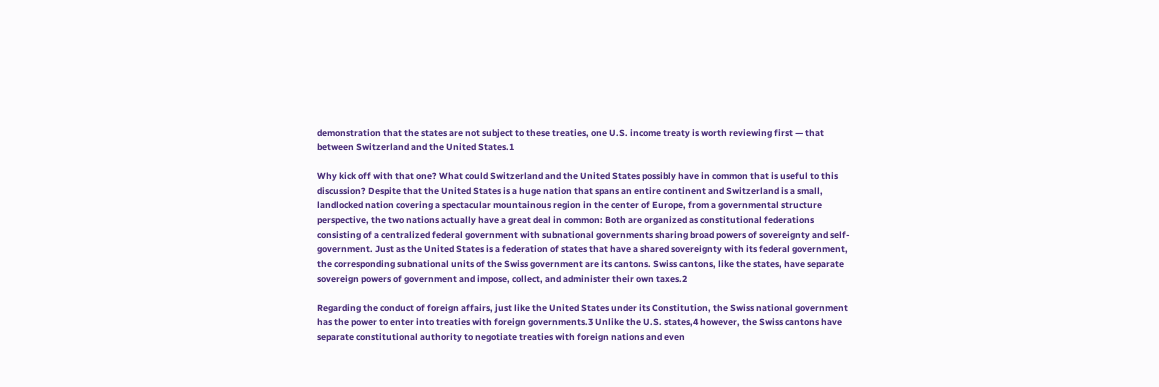demonstration that the states are not subject to these treaties, one U.S. income treaty is worth reviewing first — that between Switzerland and the United States.1

Why kick off with that one? What could Switzerland and the United States possibly have in common that is useful to this discussion? Despite that the United States is a huge nation that spans an entire continent and Switzerland is a small, landlocked nation covering a spectacular mountainous region in the center of Europe, from a governmental structure perspective, the two nations actually have a great deal in common: Both are organized as constitutional federations consisting of a centralized federal government with subnational governments sharing broad powers of sovereignty and self-government. Just as the United States is a federation of states that have a shared sovereignty with its federal government, the corresponding subnational units of the Swiss government are its cantons. Swiss cantons, like the states, have separate sovereign powers of government and impose, collect, and administer their own taxes.2

Regarding the conduct of foreign affairs, just like the United States under its Constitution, the Swiss national government has the power to enter into treaties with foreign governments.3 Unlike the U.S. states,4 however, the Swiss cantons have separate constitutional authority to negotiate treaties with foreign nations and even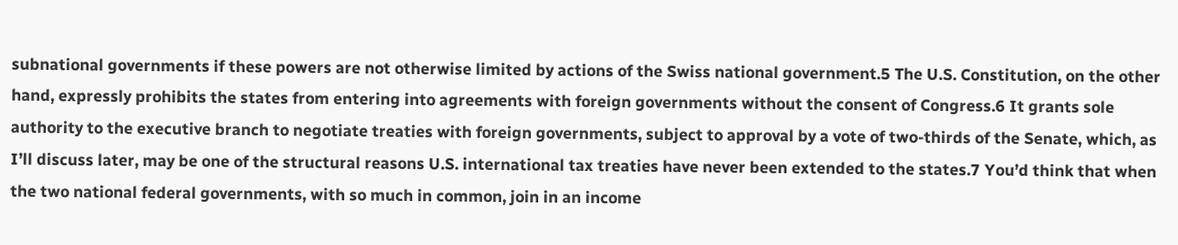subnational governments if these powers are not otherwise limited by actions of the Swiss national government.5 The U.S. Constitution, on the other hand, expressly prohibits the states from entering into agreements with foreign governments without the consent of Congress.6 It grants sole authority to the executive branch to negotiate treaties with foreign governments, subject to approval by a vote of two-thirds of the Senate, which, as I’ll discuss later, may be one of the structural reasons U.S. international tax treaties have never been extended to the states.7 You’d think that when the two national federal governments, with so much in common, join in an income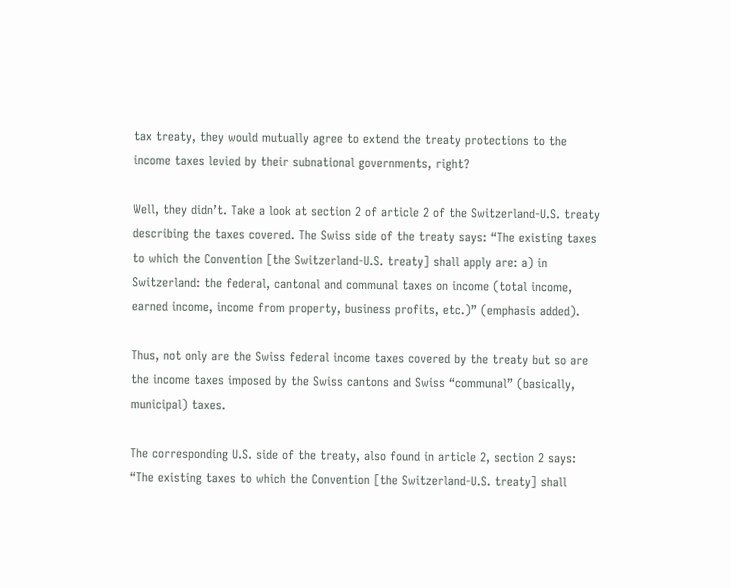tax treaty, they would mutually agree to extend the treaty protections to the income taxes levied by their subnational governments, right?

Well, they didn’t. Take a look at section 2 of article 2 of the Switzerland-U.S. treaty describing the taxes covered. The Swiss side of the treaty says: “The existing taxes to which the Convention [the Switzerland-U.S. treaty] shall apply are: a) in Switzerland: the federal, cantonal and communal taxes on income (total income, earned income, income from property, business profits, etc.)” (emphasis added).

Thus, not only are the Swiss federal income taxes covered by the treaty but so are the income taxes imposed by the Swiss cantons and Swiss “communal” (basically, municipal) taxes.

The corresponding U.S. side of the treaty, also found in article 2, section 2 says: “The existing taxes to which the Convention [the Switzerland-U.S. treaty] shall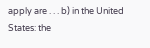apply are . . . b) in the United States: the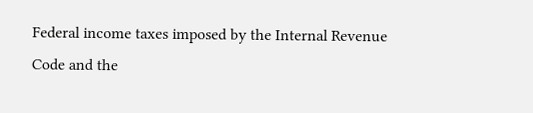Federal income taxes imposed by the Internal Revenue Code and the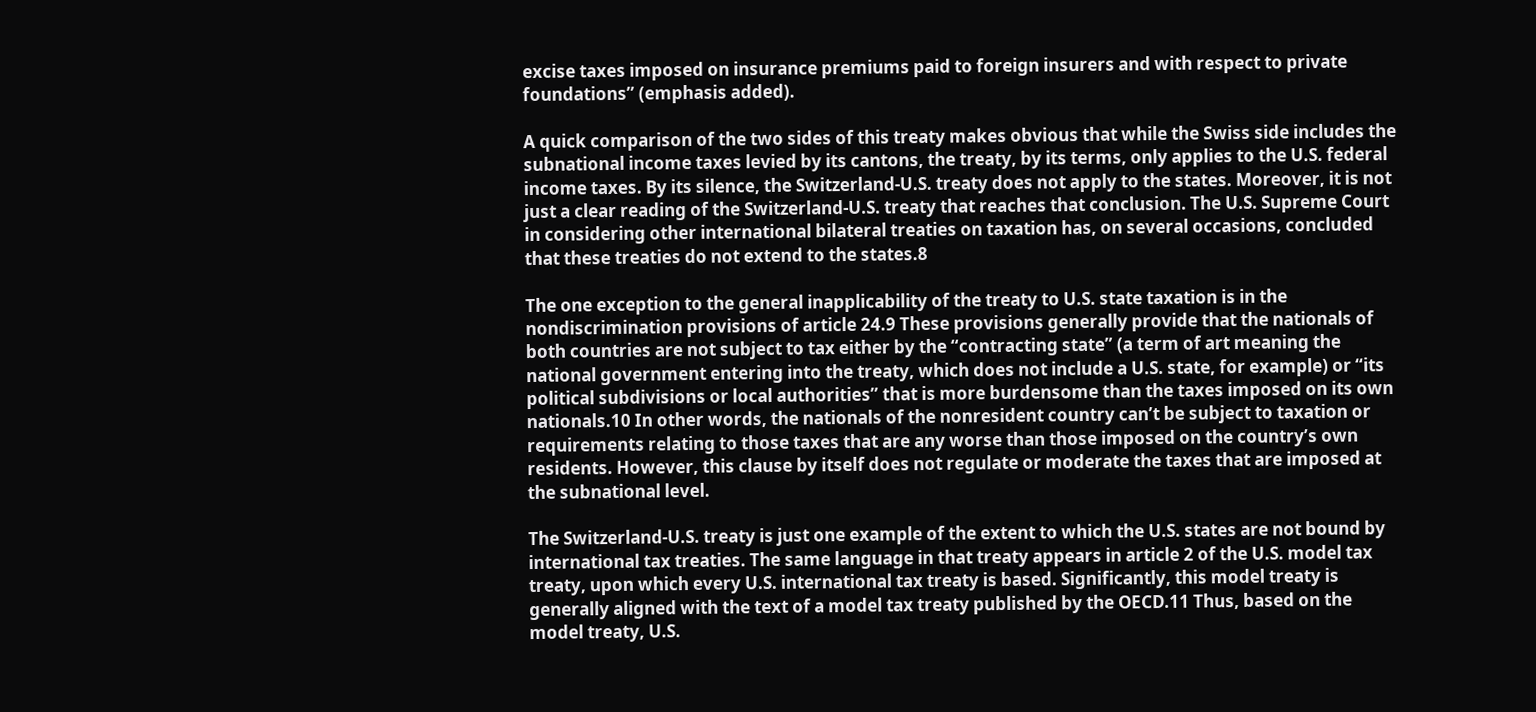excise taxes imposed on insurance premiums paid to foreign insurers and with respect to private foundations” (emphasis added).

A quick comparison of the two sides of this treaty makes obvious that while the Swiss side includes the subnational income taxes levied by its cantons, the treaty, by its terms, only applies to the U.S. federal income taxes. By its silence, the Switzerland-U.S. treaty does not apply to the states. Moreover, it is not just a clear reading of the Switzerland-U.S. treaty that reaches that conclusion. The U.S. Supreme Court in considering other international bilateral treaties on taxation has, on several occasions, concluded that these treaties do not extend to the states.8

The one exception to the general inapplicability of the treaty to U.S. state taxation is in the nondiscrimination provisions of article 24.9 These provisions generally provide that the nationals of both countries are not subject to tax either by the “contracting state” (a term of art meaning the national government entering into the treaty, which does not include a U.S. state, for example) or “its political subdivisions or local authorities” that is more burdensome than the taxes imposed on its own nationals.10 In other words, the nationals of the nonresident country can’t be subject to taxation or requirements relating to those taxes that are any worse than those imposed on the country’s own residents. However, this clause by itself does not regulate or moderate the taxes that are imposed at the subnational level.

The Switzerland-U.S. treaty is just one example of the extent to which the U.S. states are not bound by international tax treaties. The same language in that treaty appears in article 2 of the U.S. model tax treaty, upon which every U.S. international tax treaty is based. Significantly, this model treaty is generally aligned with the text of a model tax treaty published by the OECD.11 Thus, based on the model treaty, U.S.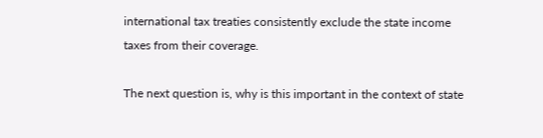international tax treaties consistently exclude the state income taxes from their coverage.

The next question is, why is this important in the context of state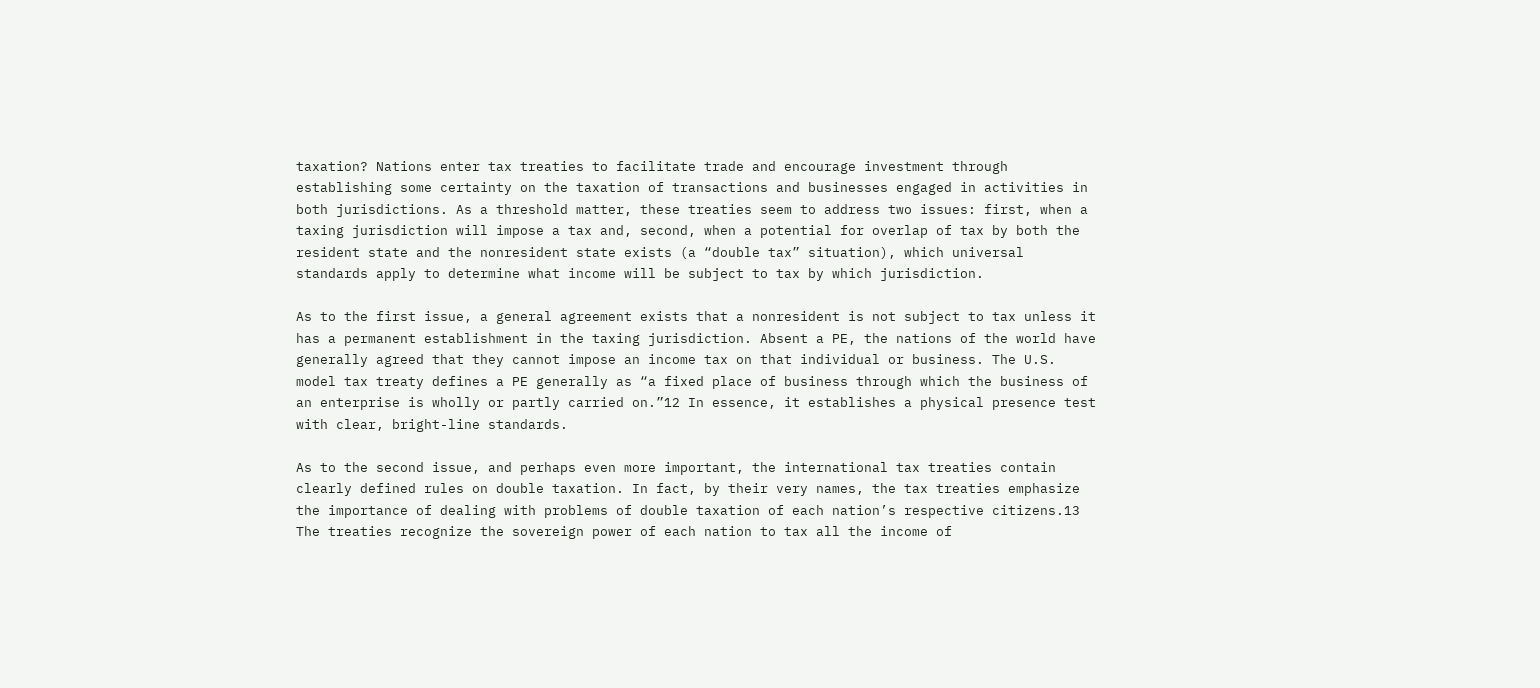taxation? Nations enter tax treaties to facilitate trade and encourage investment through establishing some certainty on the taxation of transactions and businesses engaged in activities in both jurisdictions. As a threshold matter, these treaties seem to address two issues: first, when a taxing jurisdiction will impose a tax and, second, when a potential for overlap of tax by both the resident state and the nonresident state exists (a “double tax” situation), which universal standards apply to determine what income will be subject to tax by which jurisdiction.

As to the first issue, a general agreement exists that a nonresident is not subject to tax unless it has a permanent establishment in the taxing jurisdiction. Absent a PE, the nations of the world have generally agreed that they cannot impose an income tax on that individual or business. The U.S. model tax treaty defines a PE generally as “a fixed place of business through which the business of an enterprise is wholly or partly carried on.”12 In essence, it establishes a physical presence test with clear, bright-line standards.

As to the second issue, and perhaps even more important, the international tax treaties contain clearly defined rules on double taxation. In fact, by their very names, the tax treaties emphasize the importance of dealing with problems of double taxation of each nation’s respective citizens.13 The treaties recognize the sovereign power of each nation to tax all the income of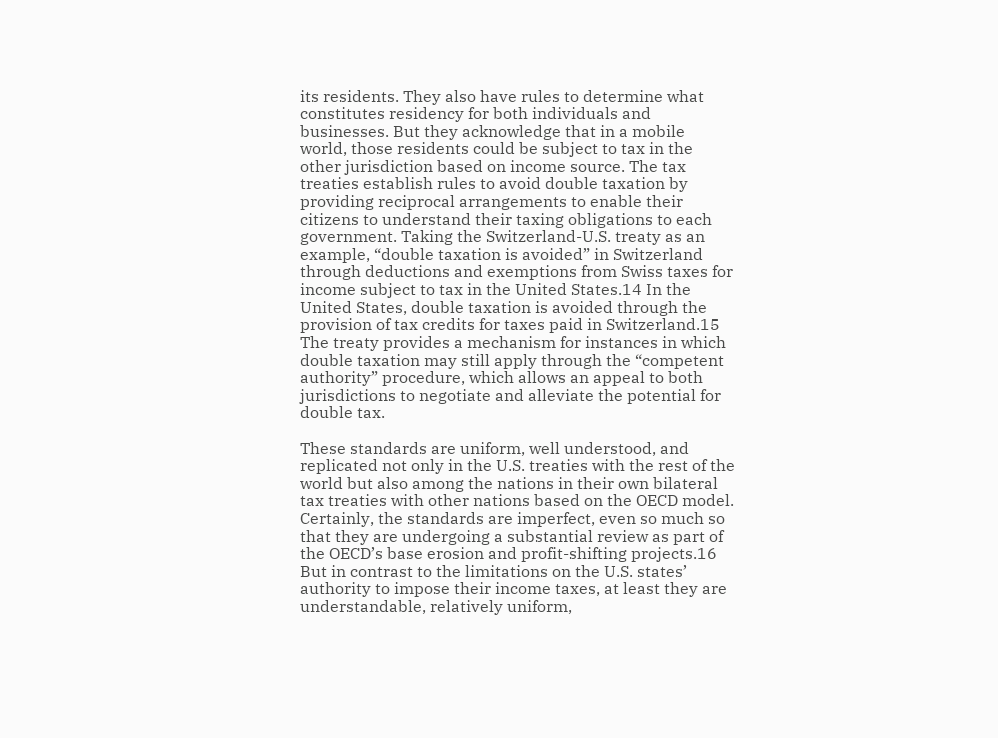its residents. They also have rules to determine what constitutes residency for both individuals and businesses. But they acknowledge that in a mobile world, those residents could be subject to tax in the other jurisdiction based on income source. The tax treaties establish rules to avoid double taxation by providing reciprocal arrangements to enable their citizens to understand their taxing obligations to each government. Taking the Switzerland-U.S. treaty as an example, “double taxation is avoided” in Switzerland through deductions and exemptions from Swiss taxes for income subject to tax in the United States.14 In the United States, double taxation is avoided through the provision of tax credits for taxes paid in Switzerland.15 The treaty provides a mechanism for instances in which double taxation may still apply through the “competent authority” procedure, which allows an appeal to both jurisdictions to negotiate and alleviate the potential for double tax.

These standards are uniform, well understood, and replicated not only in the U.S. treaties with the rest of the world but also among the nations in their own bilateral tax treaties with other nations based on the OECD model. Certainly, the standards are imperfect, even so much so that they are undergoing a substantial review as part of the OECD’s base erosion and profit-shifting projects.16 But in contrast to the limitations on the U.S. states’ authority to impose their income taxes, at least they are understandable, relatively uniform,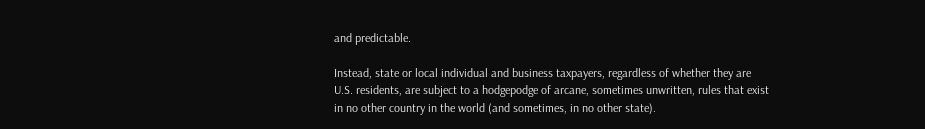and predictable.

Instead, state or local individual and business taxpayers, regardless of whether they are U.S. residents, are subject to a hodgepodge of arcane, sometimes unwritten, rules that exist in no other country in the world (and sometimes, in no other state).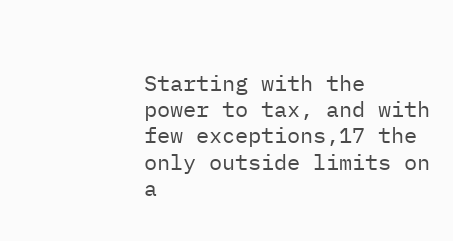Starting with the power to tax, and with few exceptions,17 the only outside limits on a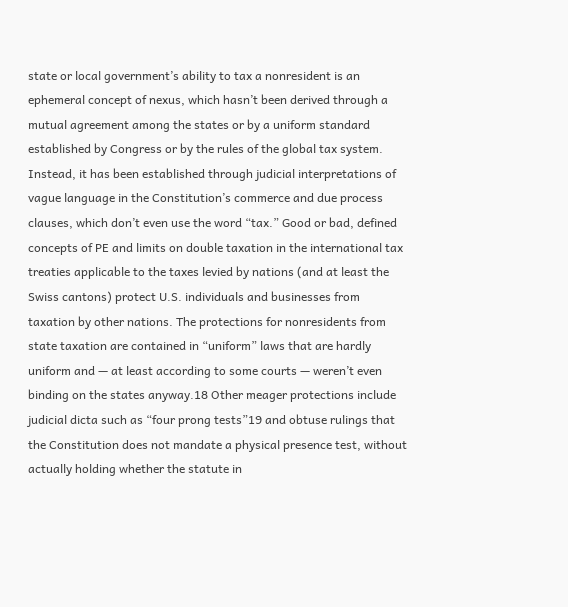state or local government’s ability to tax a nonresident is an ephemeral concept of nexus, which hasn’t been derived through a mutual agreement among the states or by a uniform standard established by Congress or by the rules of the global tax system. Instead, it has been established through judicial interpretations of vague language in the Constitution’s commerce and due process clauses, which don’t even use the word “tax.” Good or bad, defined concepts of PE and limits on double taxation in the international tax treaties applicable to the taxes levied by nations (and at least the Swiss cantons) protect U.S. individuals and businesses from taxation by other nations. The protections for nonresidents from state taxation are contained in “uniform” laws that are hardly uniform and — at least according to some courts — weren’t even binding on the states anyway.18 Other meager protections include judicial dicta such as “four prong tests”19 and obtuse rulings that the Constitution does not mandate a physical presence test, without actually holding whether the statute in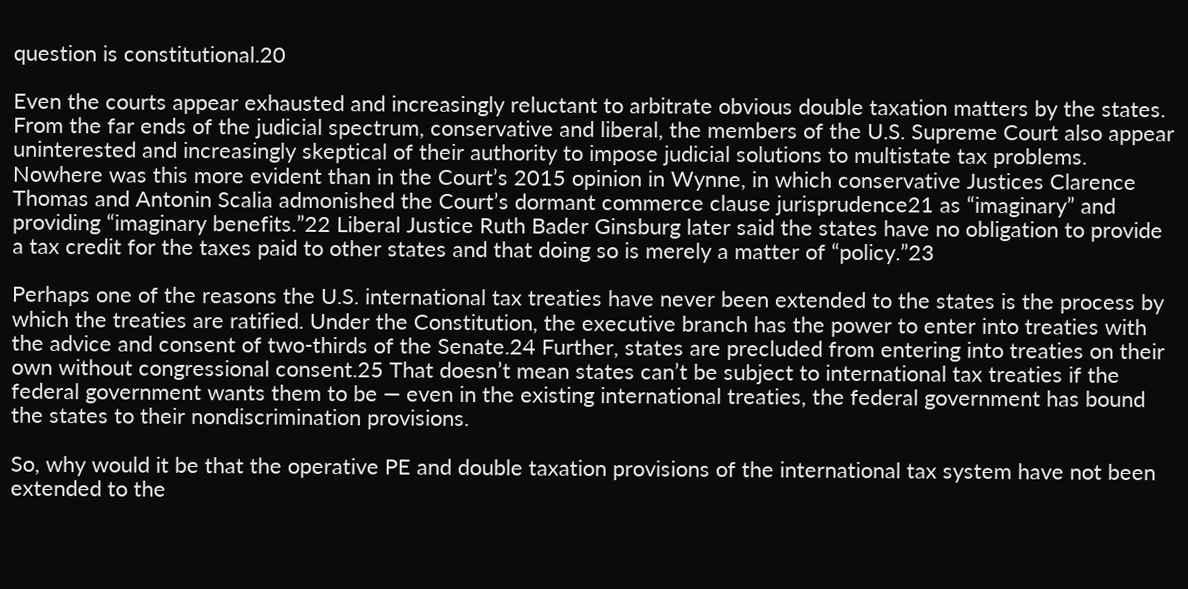question is constitutional.20

Even the courts appear exhausted and increasingly reluctant to arbitrate obvious double taxation matters by the states. From the far ends of the judicial spectrum, conservative and liberal, the members of the U.S. Supreme Court also appear uninterested and increasingly skeptical of their authority to impose judicial solutions to multistate tax problems. Nowhere was this more evident than in the Court’s 2015 opinion in Wynne, in which conservative Justices Clarence Thomas and Antonin Scalia admonished the Court’s dormant commerce clause jurisprudence21 as “imaginary” and providing “imaginary benefits.”22 Liberal Justice Ruth Bader Ginsburg later said the states have no obligation to provide a tax credit for the taxes paid to other states and that doing so is merely a matter of “policy.”23

Perhaps one of the reasons the U.S. international tax treaties have never been extended to the states is the process by which the treaties are ratified. Under the Constitution, the executive branch has the power to enter into treaties with the advice and consent of two-thirds of the Senate.24 Further, states are precluded from entering into treaties on their own without congressional consent.25 That doesn’t mean states can’t be subject to international tax treaties if the federal government wants them to be — even in the existing international treaties, the federal government has bound the states to their nondiscrimination provisions.

So, why would it be that the operative PE and double taxation provisions of the international tax system have not been extended to the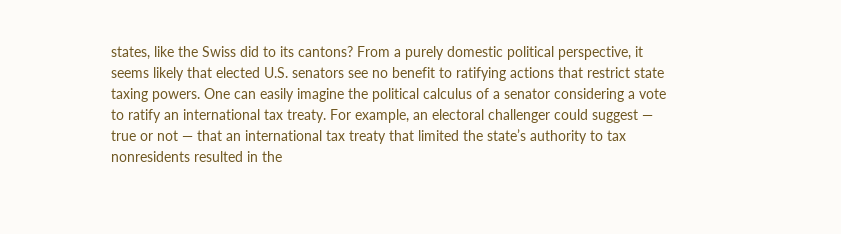states, like the Swiss did to its cantons? From a purely domestic political perspective, it seems likely that elected U.S. senators see no benefit to ratifying actions that restrict state taxing powers. One can easily imagine the political calculus of a senator considering a vote to ratify an international tax treaty. For example, an electoral challenger could suggest — true or not — that an international tax treaty that limited the state’s authority to tax nonresidents resulted in the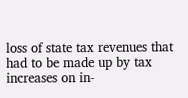loss of state tax revenues that had to be made up by tax increases on in-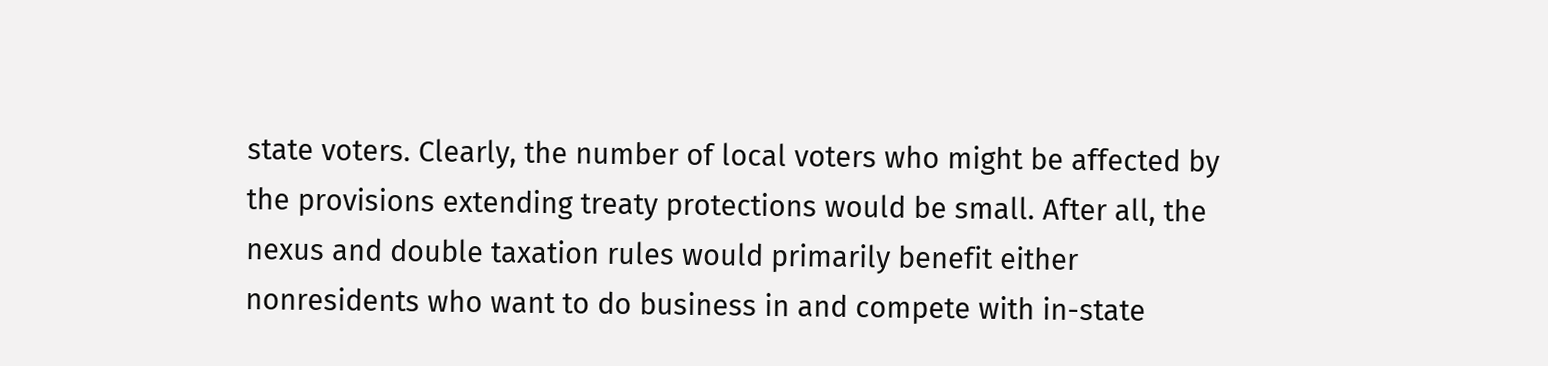state voters. Clearly, the number of local voters who might be affected by the provisions extending treaty protections would be small. After all, the nexus and double taxation rules would primarily benefit either nonresidents who want to do business in and compete with in-state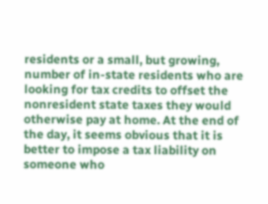residents or a small, but growing, number of in-state residents who are looking for tax credits to offset the nonresident state taxes they would otherwise pay at home. At the end of the day, it seems obvious that it is better to impose a tax liability on someone who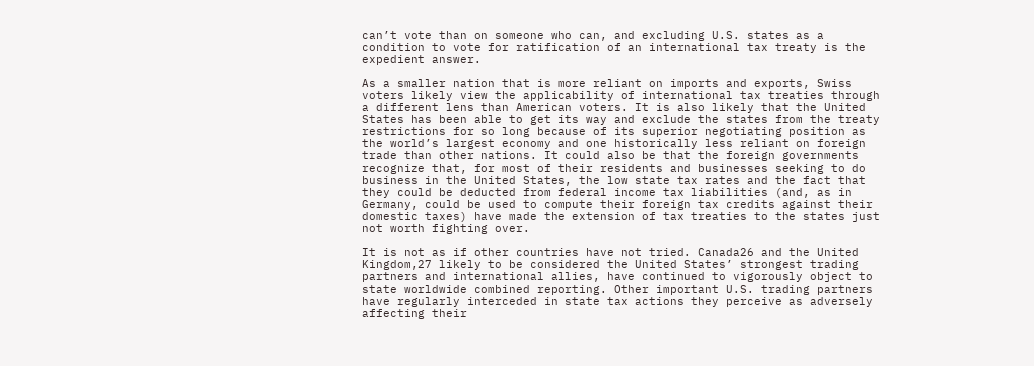can’t vote than on someone who can, and excluding U.S. states as a condition to vote for ratification of an international tax treaty is the expedient answer.

As a smaller nation that is more reliant on imports and exports, Swiss voters likely view the applicability of international tax treaties through a different lens than American voters. It is also likely that the United States has been able to get its way and exclude the states from the treaty restrictions for so long because of its superior negotiating position as the world’s largest economy and one historically less reliant on foreign trade than other nations. It could also be that the foreign governments recognize that, for most of their residents and businesses seeking to do business in the United States, the low state tax rates and the fact that they could be deducted from federal income tax liabilities (and, as in Germany, could be used to compute their foreign tax credits against their domestic taxes) have made the extension of tax treaties to the states just not worth fighting over.

It is not as if other countries have not tried. Canada26 and the United Kingdom,27 likely to be considered the United States’ strongest trading partners and international allies, have continued to vigorously object to state worldwide combined reporting. Other important U.S. trading partners have regularly interceded in state tax actions they perceive as adversely affecting their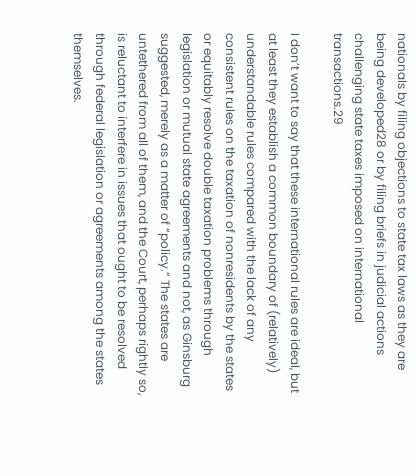nationals by filing objections to state tax laws as they are being developed28 or by filing briefs in judicial actions challenging state taxes imposed on international transactions.29

I don’t want to say that these international rules are ideal, but at least they establish a common boundary of (relatively) understandable rules compared with the lack of any consistent rules on the taxation of nonresidents by the states or equitably resolve double taxation problems through legislation or mutual state agreements and not, as Ginsburg suggested, merely as a matter of “policy.” The states are untethered from all of them, and the Court, perhaps rightly so, is reluctant to interfere in issues that ought to be resolved through federal legislation or agreements among the states themselves.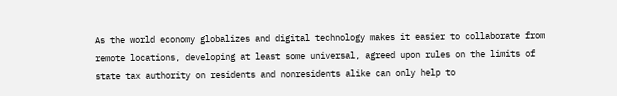As the world economy globalizes and digital technology makes it easier to collaborate from remote locations, developing at least some universal, agreed upon rules on the limits of state tax authority on residents and nonresidents alike can only help to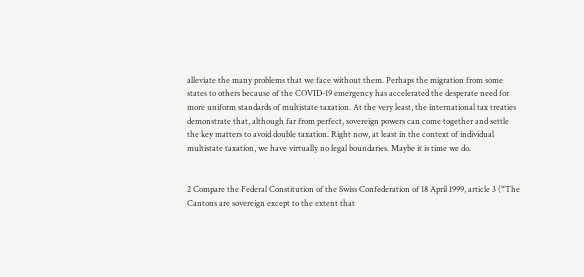alleviate the many problems that we face without them. Perhaps the migration from some states to others because of the COVID-19 emergency has accelerated the desperate need for more uniform standards of multistate taxation. At the very least, the international tax treaties demonstrate that, although far from perfect, sovereign powers can come together and settle the key matters to avoid double taxation. Right now, at least in the context of individual multistate taxation, we have virtually no legal boundaries. Maybe it is time we do.


2 Compare the Federal Constitution of the Swiss Confederation of 18 April 1999, article 3 (“The Cantons are sovereign except to the extent that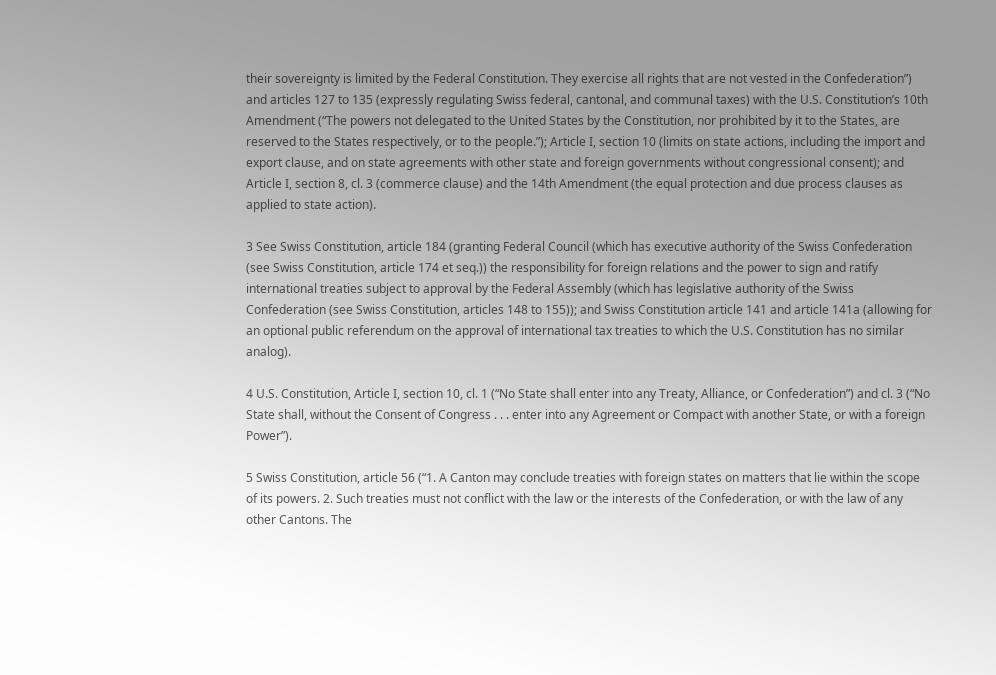their sovereignty is limited by the Federal Constitution. They exercise all rights that are not vested in the Confederation”) and articles 127 to 135 (expressly regulating Swiss federal, cantonal, and communal taxes) with the U.S. Constitution’s 10th Amendment (“The powers not delegated to the United States by the Constitution, nor prohibited by it to the States, are reserved to the States respectively, or to the people.”); Article I, section 10 (limits on state actions, including the import and export clause, and on state agreements with other state and foreign governments without congressional consent); and Article I, section 8, cl. 3 (commerce clause) and the 14th Amendment (the equal protection and due process clauses as applied to state action).

3 See Swiss Constitution, article 184 (granting Federal Council (which has executive authority of the Swiss Confederation (see Swiss Constitution, article 174 et seq.)) the responsibility for foreign relations and the power to sign and ratify international treaties subject to approval by the Federal Assembly (which has legislative authority of the Swiss Confederation (see Swiss Constitution, articles 148 to 155)); and Swiss Constitution article 141 and article 141a (allowing for an optional public referendum on the approval of international tax treaties to which the U.S. Constitution has no similar analog).

4 U.S. Constitution, Article I, section 10, cl. 1 (“No State shall enter into any Treaty, Alliance, or Confederation”) and cl. 3 (“No State shall, without the Consent of Congress . . . enter into any Agreement or Compact with another State, or with a foreign Power”).

5 Swiss Constitution, article 56 (“1. A Canton may conclude treaties with foreign states on matters that lie within the scope of its powers. 2. Such treaties must not conflict with the law or the interests of the Confederation, or with the law of any other Cantons. The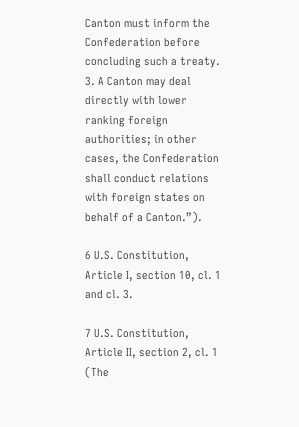Canton must inform the Confederation before concluding such a treaty. 3. A Canton may deal directly with lower ranking foreign authorities; in other cases, the Confederation shall conduct relations with foreign states on behalf of a Canton.”).

6 U.S. Constitution, Article I, section 10, cl. 1 and cl. 3.

7 U.S. Constitution, Article II, section 2, cl. 1 (The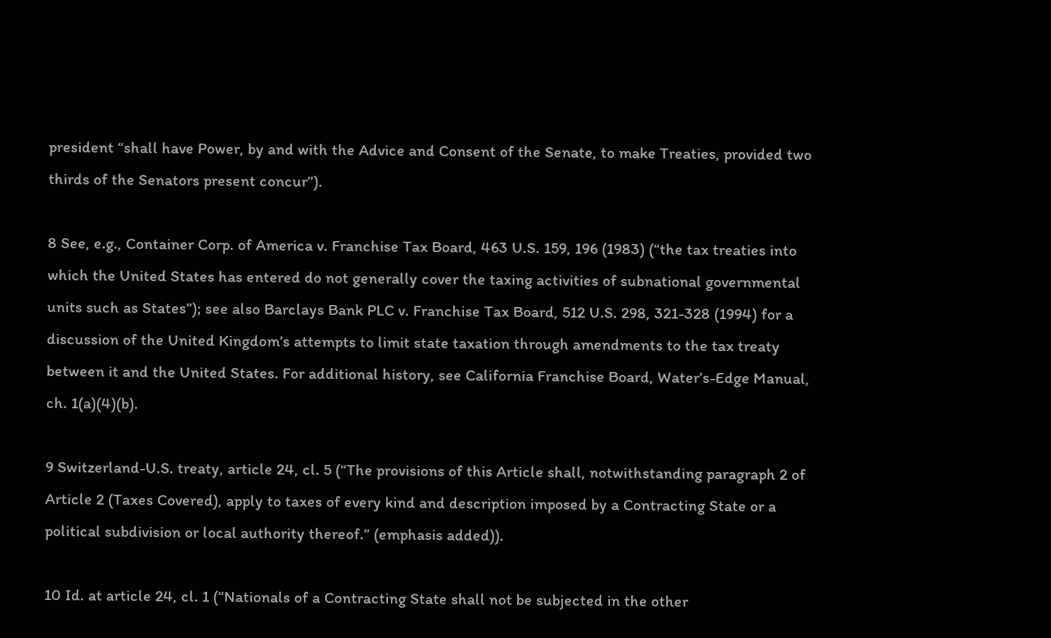president “shall have Power, by and with the Advice and Consent of the Senate, to make Treaties, provided two thirds of the Senators present concur”).

8 See, e.g., Container Corp. of America v. Franchise Tax Board, 463 U.S. 159, 196 (1983) (“the tax treaties into which the United States has entered do not generally cover the taxing activities of subnational governmental units such as States”); see also Barclays Bank PLC v. Franchise Tax Board, 512 U.S. 298, 321-328 (1994) for a discussion of the United Kingdom’s attempts to limit state taxation through amendments to the tax treaty between it and the United States. For additional history, see California Franchise Board, Water’s-Edge Manual, ch. 1(a)(4)(b).

9 Switzerland-U.S. treaty, article 24, cl. 5 (“The provisions of this Article shall, notwithstanding paragraph 2 of Article 2 (Taxes Covered), apply to taxes of every kind and description imposed by a Contracting State or a political subdivision or local authority thereof.” (emphasis added)).

10 Id. at article 24, cl. 1 (“Nationals of a Contracting State shall not be subjected in the other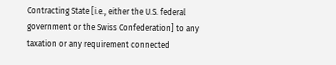Contracting State [i.e., either the U.S. federal government or the Swiss Confederation] to any taxation or any requirement connected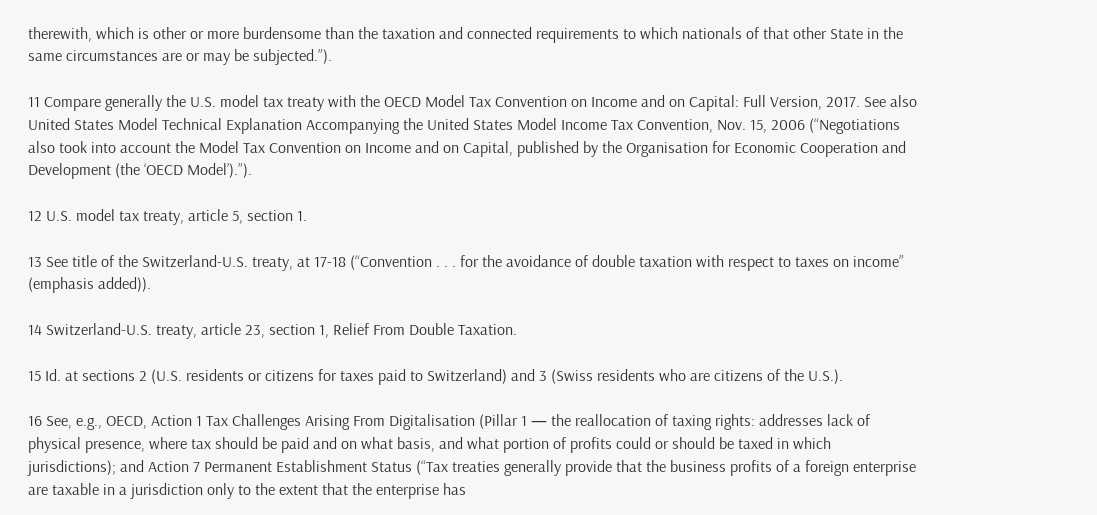therewith, which is other or more burdensome than the taxation and connected requirements to which nationals of that other State in the same circumstances are or may be subjected.”).

11 Compare generally the U.S. model tax treaty with the OECD Model Tax Convention on Income and on Capital: Full Version, 2017. See also United States Model Technical Explanation Accompanying the United States Model Income Tax Convention, Nov. 15, 2006 (“Negotiations also took into account the Model Tax Convention on Income and on Capital, published by the Organisation for Economic Cooperation and Development (the ‘OECD Model’).”).

12 U.S. model tax treaty, article 5, section 1.

13 See title of the Switzerland-U.S. treaty, at 17-18 (“Convention . . . for the avoidance of double taxation with respect to taxes on income” (emphasis added)).

14 Switzerland-U.S. treaty, article 23, section 1, Relief From Double Taxation.

15 Id. at sections 2 (U.S. residents or citizens for taxes paid to Switzerland) and 3 (Swiss residents who are citizens of the U.S.).

16 See, e.g., OECD, Action 1 Tax Challenges Arising From Digitalisation (Pillar 1 — the reallocation of taxing rights: addresses lack of physical presence, where tax should be paid and on what basis, and what portion of profits could or should be taxed in which jurisdictions); and Action 7 Permanent Establishment Status (“Tax treaties generally provide that the business profits of a foreign enterprise are taxable in a jurisdiction only to the extent that the enterprise has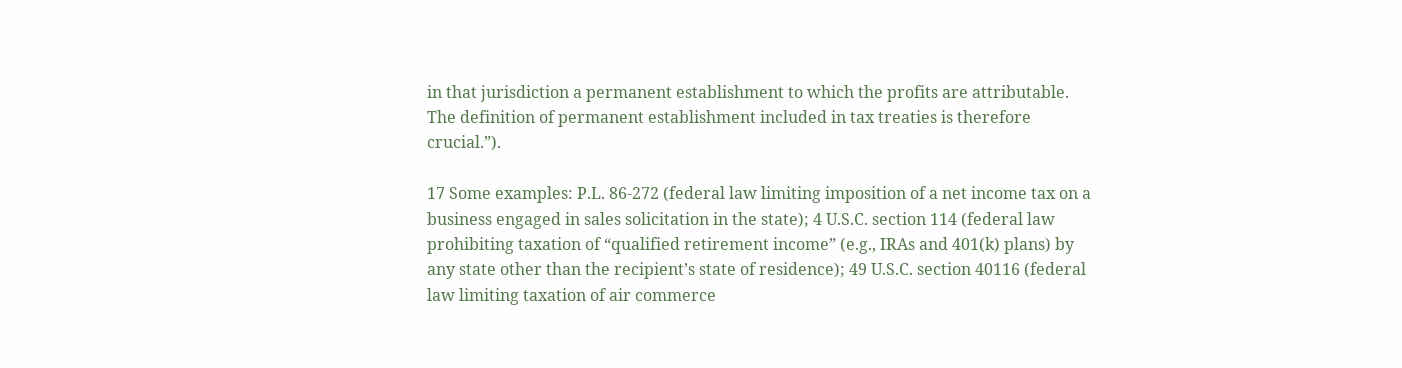in that jurisdiction a permanent establishment to which the profits are attributable. The definition of permanent establishment included in tax treaties is therefore crucial.”).

17 Some examples: P.L. 86-272 (federal law limiting imposition of a net income tax on a business engaged in sales solicitation in the state); 4 U.S.C. section 114 (federal law prohibiting taxation of “qualified retirement income” (e.g., IRAs and 401(k) plans) by any state other than the recipient’s state of residence); 49 U.S.C. section 40116 (federal law limiting taxation of air commerce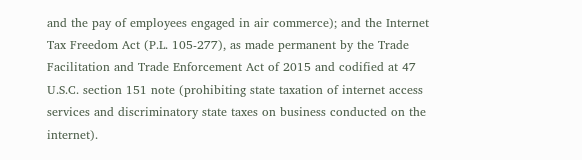and the pay of employees engaged in air commerce); and the Internet Tax Freedom Act (P.L. 105-277), as made permanent by the Trade Facilitation and Trade Enforcement Act of 2015 and codified at 47 U.S.C. section 151 note (prohibiting state taxation of internet access services and discriminatory state taxes on business conducted on the internet).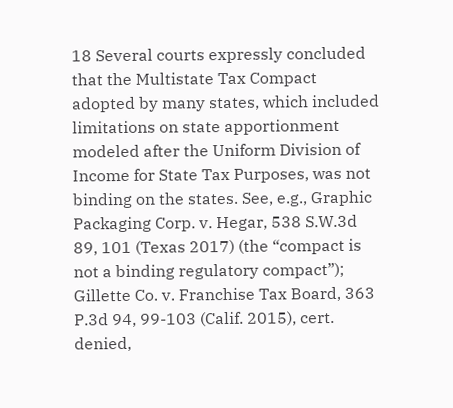18 Several courts expressly concluded that the Multistate Tax Compact adopted by many states, which included limitations on state apportionment modeled after the Uniform Division of Income for State Tax Purposes, was not binding on the states. See, e.g., Graphic Packaging Corp. v. Hegar, 538 S.W.3d 89, 101 (Texas 2017) (the “compact is not a binding regulatory compact”); Gillette Co. v. Franchise Tax Board, 363 P.3d 94, 99-103 (Calif. 2015), cert. denied,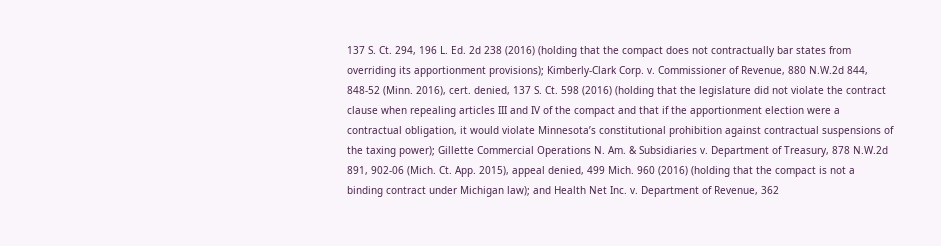137 S. Ct. 294, 196 L. Ed. 2d 238 (2016) (holding that the compact does not contractually bar states from overriding its apportionment provisions); Kimberly-Clark Corp. v. Commissioner of Revenue, 880 N.W.2d 844, 848-52 (Minn. 2016), cert. denied, 137 S. Ct. 598 (2016) (holding that the legislature did not violate the contract clause when repealing articles III and IV of the compact and that if the apportionment election were a contractual obligation, it would violate Minnesota’s constitutional prohibition against contractual suspensions of the taxing power); Gillette Commercial Operations N. Am. & Subsidiaries v. Department of Treasury, 878 N.W.2d 891, 902-06 (Mich. Ct. App. 2015), appeal denied, 499 Mich. 960 (2016) (holding that the compact is not a binding contract under Michigan law); and Health Net Inc. v. Department of Revenue, 362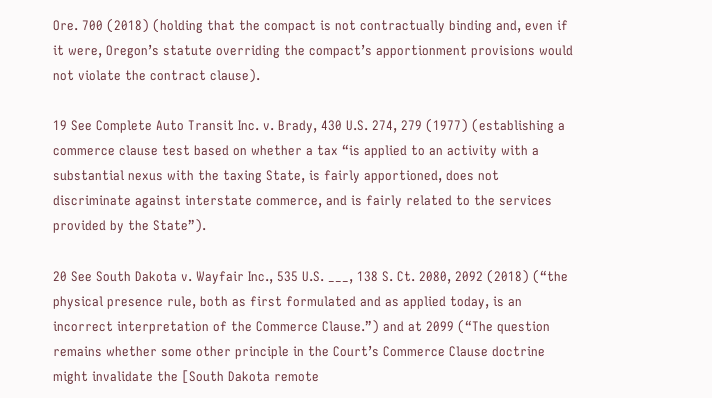Ore. 700 (2018) (holding that the compact is not contractually binding and, even if it were, Oregon’s statute overriding the compact’s apportionment provisions would not violate the contract clause).

19 See Complete Auto Transit Inc. v. Brady, 430 U.S. 274, 279 (1977) (establishing a commerce clause test based on whether a tax “is applied to an activity with a substantial nexus with the taxing State, is fairly apportioned, does not discriminate against interstate commerce, and is fairly related to the services provided by the State”).

20 See South Dakota v. Wayfair Inc., 535 U.S. ___, 138 S. Ct. 2080, 2092 (2018) (“the physical presence rule, both as first formulated and as applied today, is an incorrect interpretation of the Commerce Clause.”) and at 2099 (“The question remains whether some other principle in the Court’s Commerce Clause doctrine might invalidate the [South Dakota remote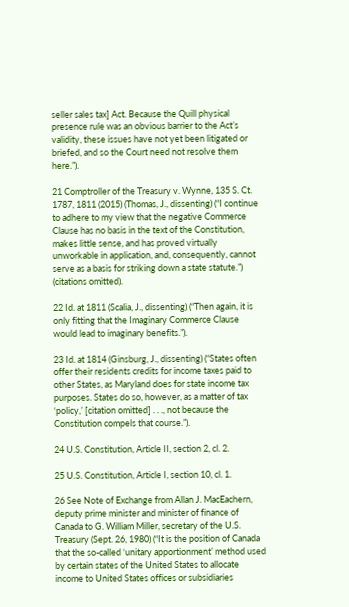seller sales tax] Act. Because the Quill physical presence rule was an obvious barrier to the Act’s validity, these issues have not yet been litigated or briefed, and so the Court need not resolve them here.”).

21 Comptroller of the Treasury v. Wynne, 135 S. Ct. 1787, 1811 (2015) (Thomas, J., dissenting) (“I continue to adhere to my view that the negative Commerce Clause has no basis in the text of the Constitution, makes little sense, and has proved virtually unworkable in application, and, consequently, cannot serve as a basis for striking down a state statute.”) (citations omitted).

22 Id. at 1811 (Scalia, J., dissenting) (“Then again, it is only fitting that the Imaginary Commerce Clause would lead to imaginary benefits.”).

23 Id. at 1814 (Ginsburg, J., dissenting) (“States often offer their residents credits for income taxes paid to other States, as Maryland does for state income tax purposes. States do so, however, as a matter of tax ‘policy,’ [citation omitted] . . ., not because the Constitution compels that course.”).

24 U.S. Constitution, Article II, section 2, cl. 2.

25 U.S. Constitution, Article I, section 10, cl. 1.

26 See Note of Exchange from Allan J. MacEachern, deputy prime minister and minister of finance of Canada to G. William Miller, secretary of the U.S. Treasury (Sept. 26, 1980) (“It is the position of Canada that the so-called ‘unitary apportionment’ method used by certain states of the United States to allocate income to United States offices or subsidiaries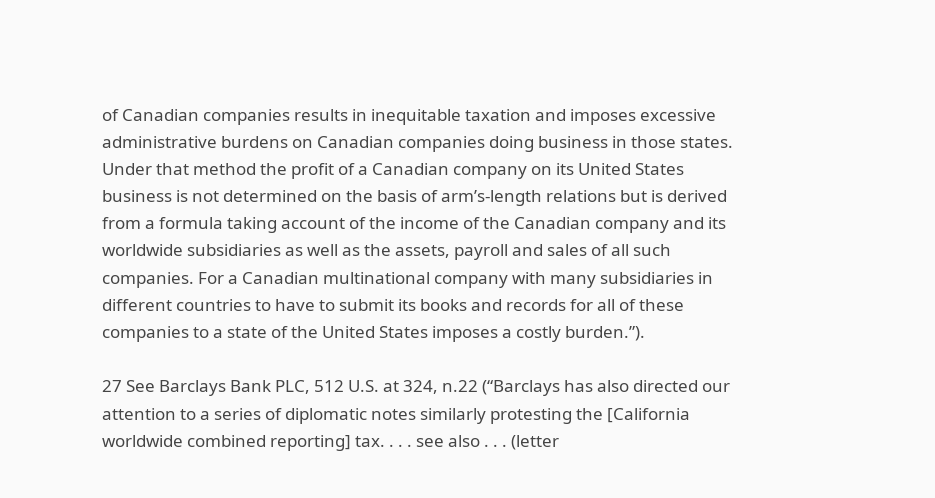of Canadian companies results in inequitable taxation and imposes excessive administrative burdens on Canadian companies doing business in those states. Under that method the profit of a Canadian company on its United States business is not determined on the basis of arm’s-length relations but is derived from a formula taking account of the income of the Canadian company and its worldwide subsidiaries as well as the assets, payroll and sales of all such companies. For a Canadian multinational company with many subsidiaries in different countries to have to submit its books and records for all of these companies to a state of the United States imposes a costly burden.”).

27 See Barclays Bank PLC, 512 U.S. at 324, n.22 (“Barclays has also directed our attention to a series of diplomatic notes similarly protesting the [California worldwide combined reporting] tax. . . . see also . . . (letter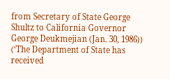from Secretary of State George Shultz to California Governor George Deukmejian (Jan. 30, 1986)) (‘The Department of State has received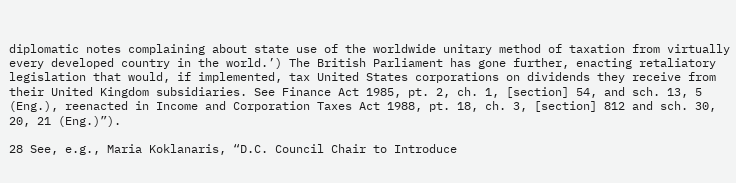diplomatic notes complaining about state use of the worldwide unitary method of taxation from virtually every developed country in the world.’) The British Parliament has gone further, enacting retaliatory legislation that would, if implemented, tax United States corporations on dividends they receive from their United Kingdom subsidiaries. See Finance Act 1985, pt. 2, ch. 1, [section] 54, and sch. 13, 5 (Eng.), reenacted in Income and Corporation Taxes Act 1988, pt. 18, ch. 3, [section] 812 and sch. 30, 20, 21 (Eng.)”).

28 See, e.g., Maria Koklanaris, “D.C. Council Chair to Introduce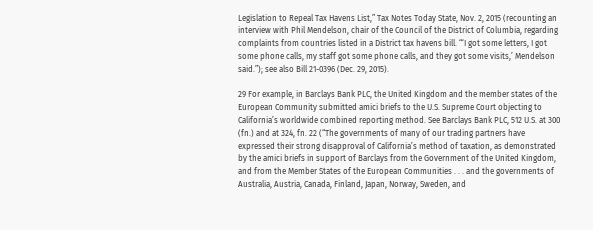Legislation to Repeal Tax Havens List,” Tax Notes Today State, Nov. 2, 2015 (recounting an interview with Phil Mendelson, chair of the Council of the District of Columbia, regarding complaints from countries listed in a District tax havens bill. “‘I got some letters, I got some phone calls, my staff got some phone calls, and they got some visits,’ Mendelson said.”); see also Bill 21-0396 (Dec. 29, 2015).

29 For example, in Barclays Bank PLC, the United Kingdom and the member states of the European Community submitted amici briefs to the U.S. Supreme Court objecting to California’s worldwide combined reporting method. See Barclays Bank PLC, 512 U.S. at 300 (fn.) and at 324, fn. 22 (“The governments of many of our trading partners have expressed their strong disapproval of California’s method of taxation, as demonstrated by the amici briefs in support of Barclays from the Government of the United Kingdom, and from the Member States of the European Communities . . . and the governments of Australia, Austria, Canada, Finland, Japan, Norway, Sweden, and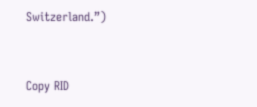Switzerland.”)


Copy RID